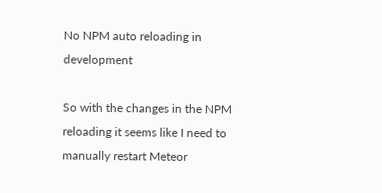No NPM auto reloading in development

So with the changes in the NPM reloading it seems like I need to manually restart Meteor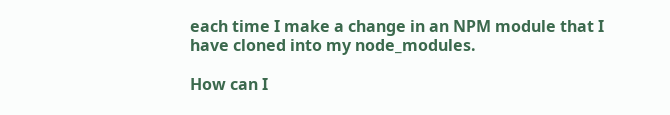each time I make a change in an NPM module that I have cloned into my node_modules.

How can I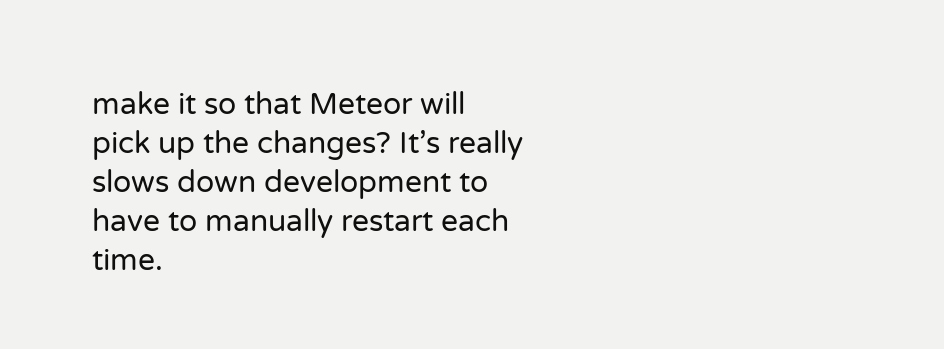make it so that Meteor will pick up the changes? It’s really slows down development to have to manually restart each time.